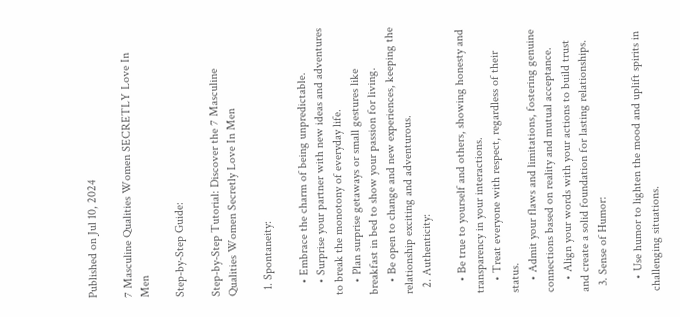Published on Jul 10, 2024

7 Masculine Qualities Women SECRETLY Love In Men

Step-by-Step Guide:

Step-by-Step Tutorial: Discover the 7 Masculine Qualities Women Secretly Love In Men

  1. Spontaneity:

    • Embrace the charm of being unpredictable.
    • Surprise your partner with new ideas and adventures to break the monotony of everyday life.
    • Plan surprise getaways or small gestures like breakfast in bed to show your passion for living.
    • Be open to change and new experiences, keeping the relationship exciting and adventurous.
  2. Authenticity:

    • Be true to yourself and others, showing honesty and transparency in your interactions.
    • Treat everyone with respect, regardless of their status.
    • Admit your flaws and limitations, fostering genuine connections based on reality and mutual acceptance.
    • Align your words with your actions to build trust and create a solid foundation for lasting relationships.
  3. Sense of Humor:

    • Use humor to lighten the mood and uplift spirits in challenging situations.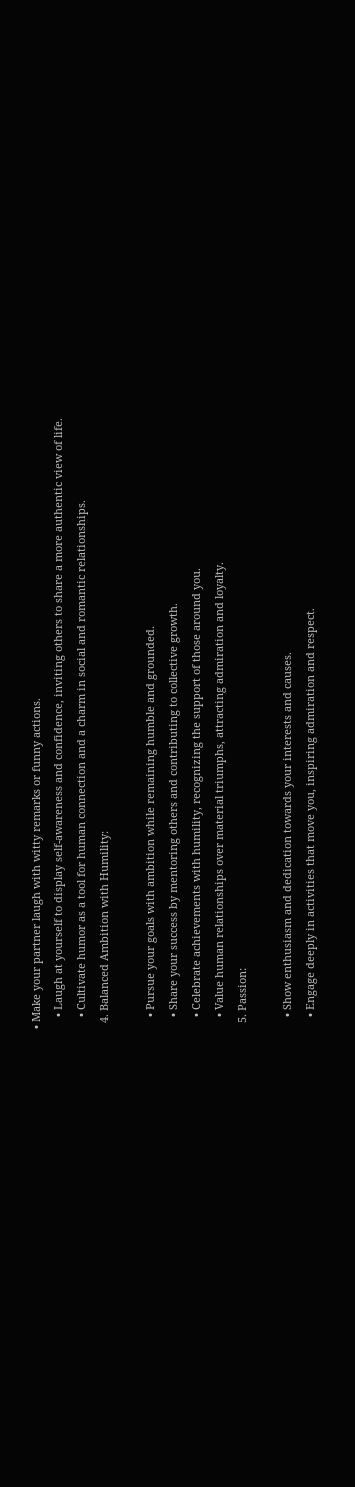• Make your partner laugh with witty remarks or funny actions.
    • Laugh at yourself to display self-awareness and confidence, inviting others to share a more authentic view of life.
    • Cultivate humor as a tool for human connection and a charm in social and romantic relationships.
  4. Balanced Ambition with Humility:

    • Pursue your goals with ambition while remaining humble and grounded.
    • Share your success by mentoring others and contributing to collective growth.
    • Celebrate achievements with humility, recognizing the support of those around you.
    • Value human relationships over material triumphs, attracting admiration and loyalty.
  5. Passion:

    • Show enthusiasm and dedication towards your interests and causes.
    • Engage deeply in activities that move you, inspiring admiration and respect.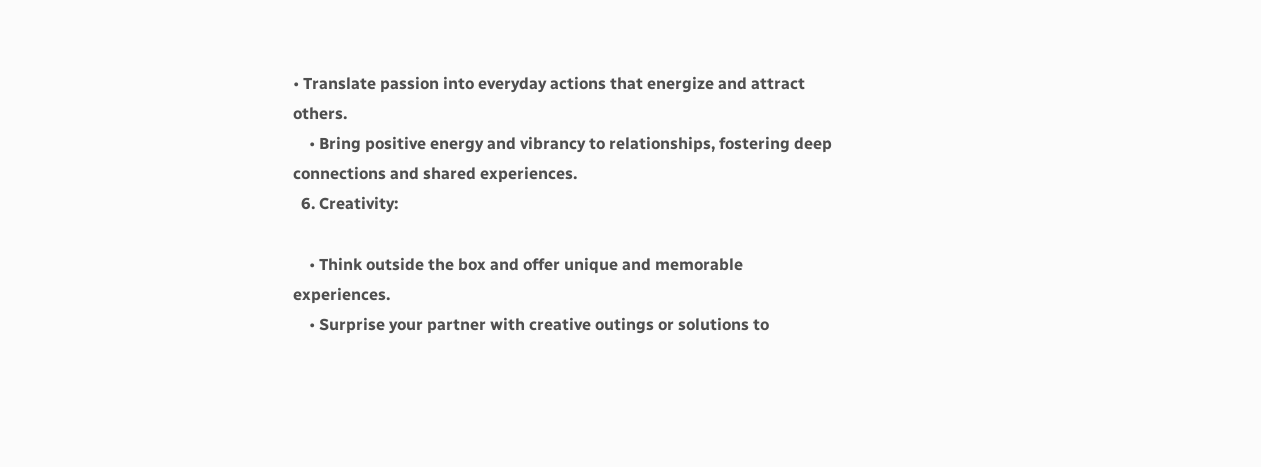• Translate passion into everyday actions that energize and attract others.
    • Bring positive energy and vibrancy to relationships, fostering deep connections and shared experiences.
  6. Creativity:

    • Think outside the box and offer unique and memorable experiences.
    • Surprise your partner with creative outings or solutions to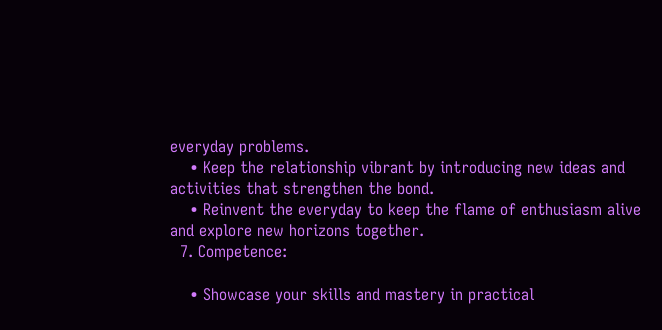everyday problems.
    • Keep the relationship vibrant by introducing new ideas and activities that strengthen the bond.
    • Reinvent the everyday to keep the flame of enthusiasm alive and explore new horizons together.
  7. Competence:

    • Showcase your skills and mastery in practical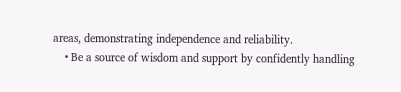areas, demonstrating independence and reliability.
    • Be a source of wisdom and support by confidently handling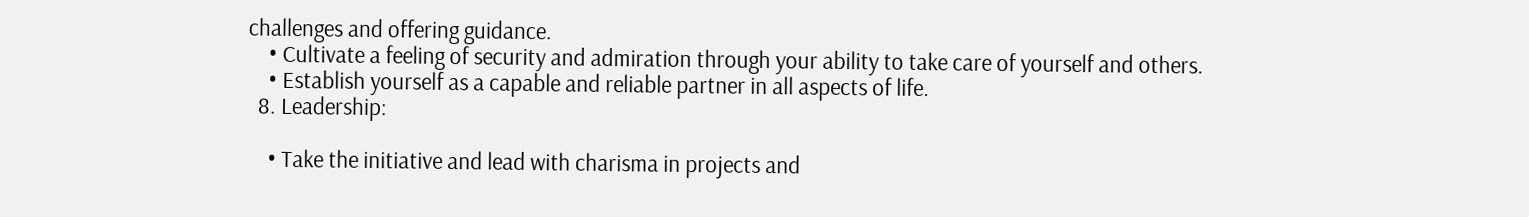challenges and offering guidance.
    • Cultivate a feeling of security and admiration through your ability to take care of yourself and others.
    • Establish yourself as a capable and reliable partner in all aspects of life.
  8. Leadership:

    • Take the initiative and lead with charisma in projects and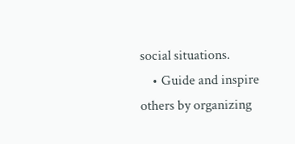social situations.
    • Guide and inspire others by organizing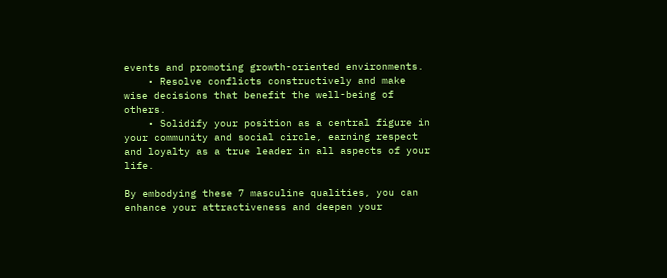events and promoting growth-oriented environments.
    • Resolve conflicts constructively and make wise decisions that benefit the well-being of others.
    • Solidify your position as a central figure in your community and social circle, earning respect and loyalty as a true leader in all aspects of your life.

By embodying these 7 masculine qualities, you can enhance your attractiveness and deepen your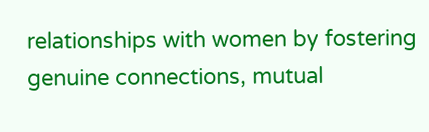relationships with women by fostering genuine connections, mutual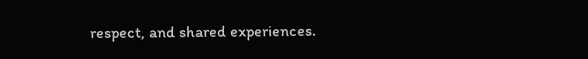respect, and shared experiences.